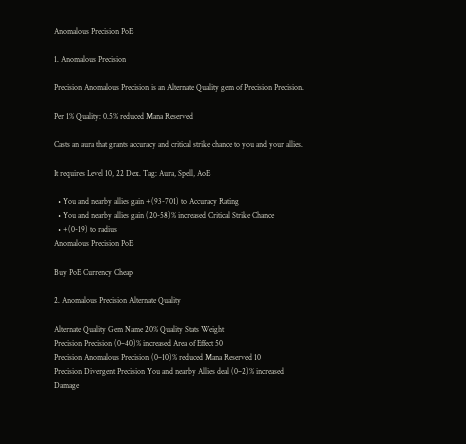Anomalous Precision PoE

1. Anomalous Precision

Precision Anomalous Precision is an Alternate Quality gem of Precision Precision.

Per 1% Quality: 0.5% reduced Mana Reserved

Casts an aura that grants accuracy and critical strike chance to you and your allies.

It requires Level 10, 22 Dex. Tag: Aura, Spell, AoE

  • You and nearby allies gain +(93-701) to Accuracy Rating
  • You and nearby allies gain (20-58)% increased Critical Strike Chance
  • +(0-19) to radius
Anomalous Precision PoE

Buy PoE Currency Cheap

2. Anomalous Precision Alternate Quality

Alternate Quality Gem Name 20% Quality Stats Weight
Precision Precision (0–40)% increased Area of Effect 50
Precision Anomalous Precision (0–10)% reduced Mana Reserved 10
Precision Divergent Precision You and nearby Allies deal (0–2)% increased Damage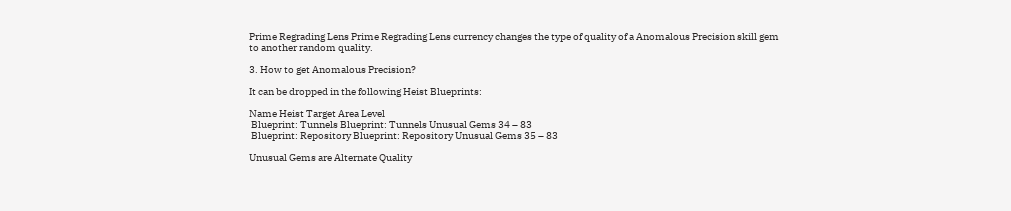Prime Regrading Lens Prime Regrading Lens currency changes the type of quality of a Anomalous Precision skill gem to another random quality.

3. How to get Anomalous Precision?

It can be dropped in the following Heist Blueprints:

Name Heist Target Area Level
 Blueprint: Tunnels Blueprint: Tunnels Unusual Gems 34 – 83
 Blueprint: Repository Blueprint: Repository Unusual Gems 35 – 83

Unusual Gems are Alternate Quality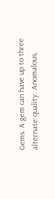Gems. A gem can have up to three alternate quality: Anomalous,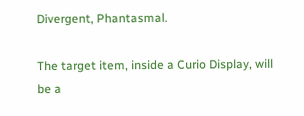Divergent, Phantasmal.

The target item, inside a Curio Display, will be a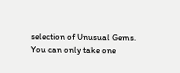selection of Unusual Gems. You can only take one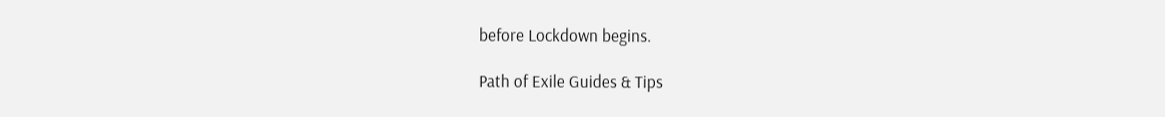before Lockdown begins.

Path of Exile Guides & Tips